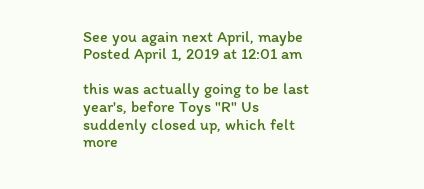See you again next April, maybe
Posted April 1, 2019 at 12:01 am

this was actually going to be last year's, before Toys "R" Us suddenly closed up, which felt more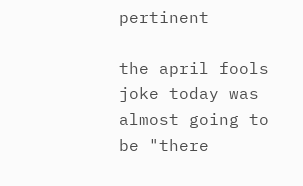pertinent

the april fools joke today was almost going to be "there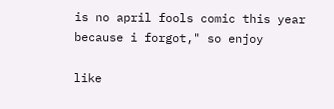is no april fools comic this year because i forgot," so enjoy

like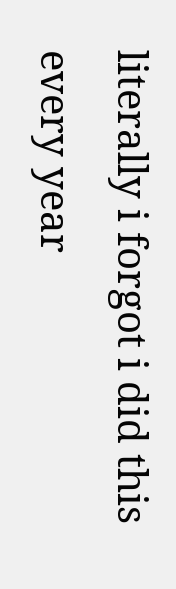literally i forgot i did this every year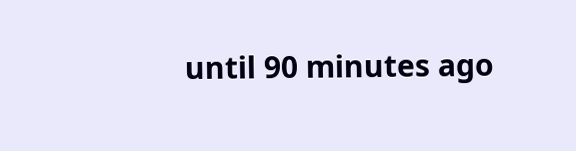until 90 minutes ago